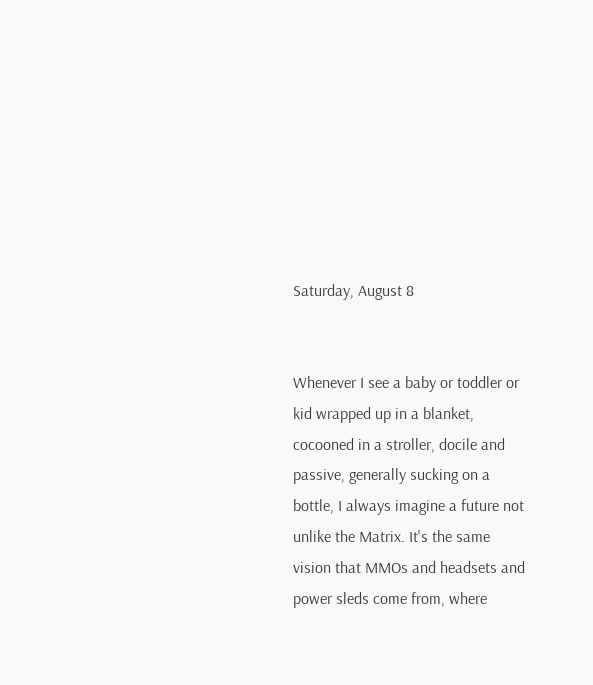Saturday, August 8


Whenever I see a baby or toddler or kid wrapped up in a blanket, cocooned in a stroller, docile and passive, generally sucking on a bottle, I always imagine a future not unlike the Matrix. It's the same vision that MMOs and headsets and power sleds come from, where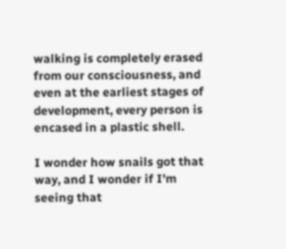walking is completely erased from our consciousness, and even at the earliest stages of development, every person is encased in a plastic shell.

I wonder how snails got that way, and I wonder if I'm seeing that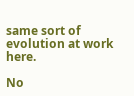same sort of evolution at work here.

No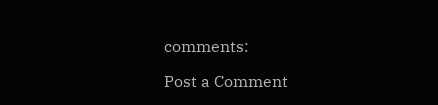comments:

Post a Comment